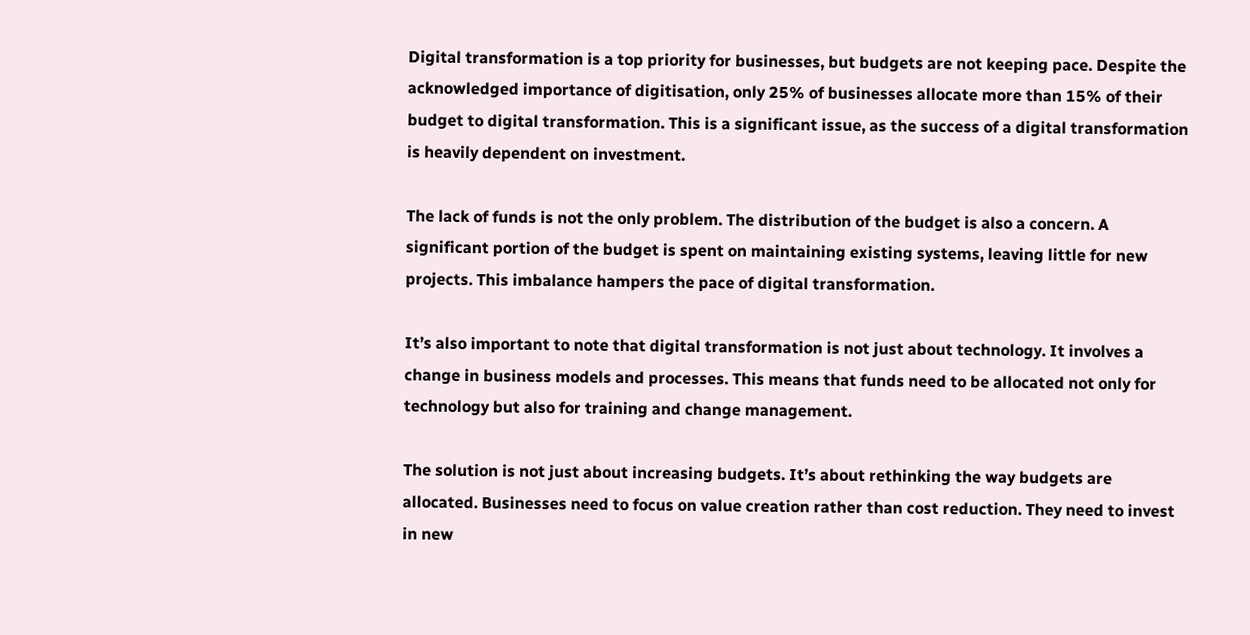Digital transformation is a top priority for businesses, but budgets are not keeping pace. Despite the acknowledged importance of digitisation, only 25% of businesses allocate more than 15% of their budget to digital transformation. This is a significant issue, as the success of a digital transformation is heavily dependent on investment.

The lack of funds is not the only problem. The distribution of the budget is also a concern. A significant portion of the budget is spent on maintaining existing systems, leaving little for new projects. This imbalance hampers the pace of digital transformation.

It’s also important to note that digital transformation is not just about technology. It involves a change in business models and processes. This means that funds need to be allocated not only for technology but also for training and change management.

The solution is not just about increasing budgets. It’s about rethinking the way budgets are allocated. Businesses need to focus on value creation rather than cost reduction. They need to invest in new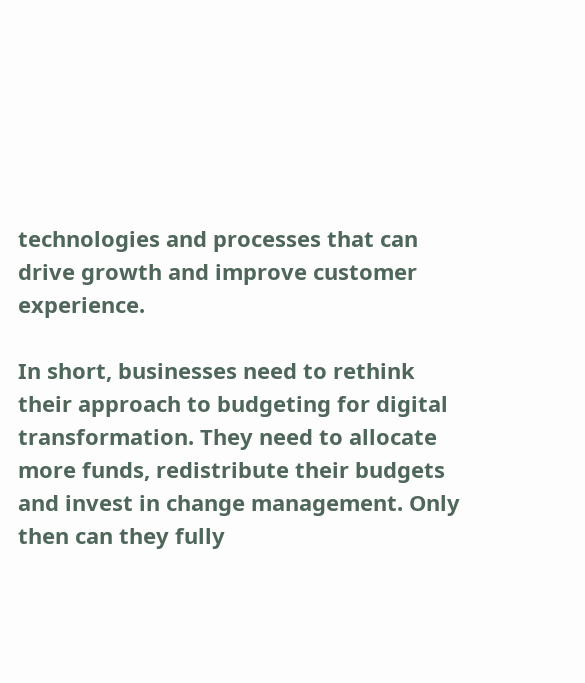technologies and processes that can drive growth and improve customer experience.

In short, businesses need to rethink their approach to budgeting for digital transformation. They need to allocate more funds, redistribute their budgets and invest in change management. Only then can they fully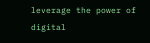leverage the power of digital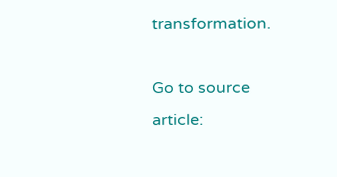transformation.

Go to source article: